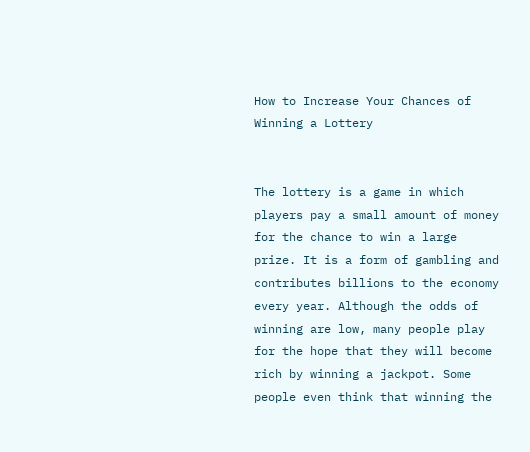How to Increase Your Chances of Winning a Lottery


The lottery is a game in which players pay a small amount of money for the chance to win a large prize. It is a form of gambling and contributes billions to the economy every year. Although the odds of winning are low, many people play for the hope that they will become rich by winning a jackpot. Some people even think that winning the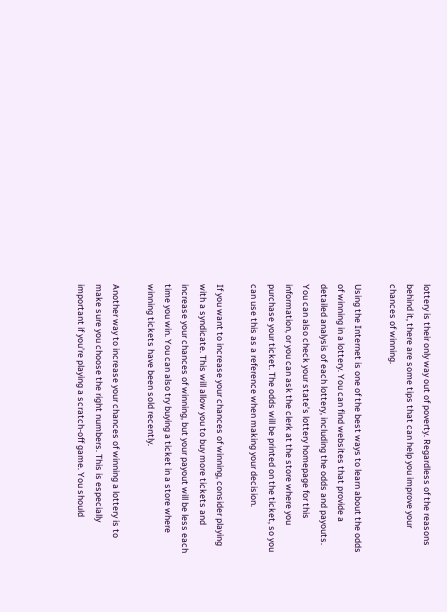lottery is their only way out of poverty. Regardless of the reasons behind it, there are some tips that can help you improve your chances of winning.

Using the Internet is one of the best ways to learn about the odds of winning in a lottery. You can find websites that provide a detailed analysis of each lottery, including the odds and payouts. You can also check your state’s lottery homepage for this information, or you can ask the clerk at the store where you purchase your ticket. The odds will be printed on the ticket, so you can use this as a reference when making your decision.

If you want to increase your chances of winning, consider playing with a syndicate. This will allow you to buy more tickets and increase your chances of winning, but your payout will be less each time you win. You can also try buying a ticket in a store where winning tickets have been sold recently.

Another way to increase your chances of winning a lottery is to make sure you choose the right numbers. This is especially important if you’re playing a scratch-off game. You should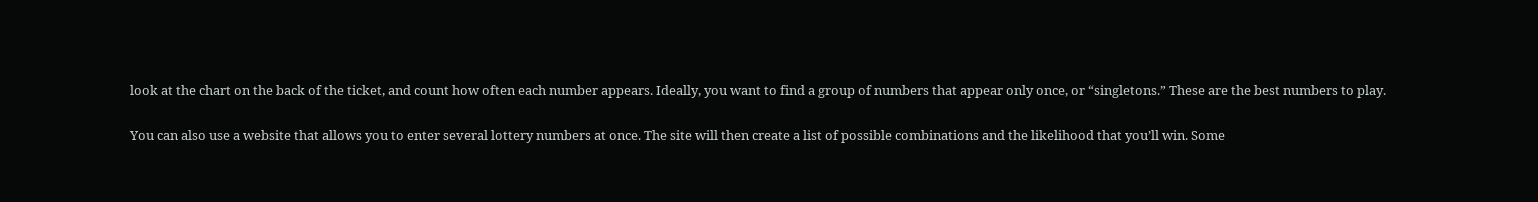look at the chart on the back of the ticket, and count how often each number appears. Ideally, you want to find a group of numbers that appear only once, or “singletons.” These are the best numbers to play.

You can also use a website that allows you to enter several lottery numbers at once. The site will then create a list of possible combinations and the likelihood that you’ll win. Some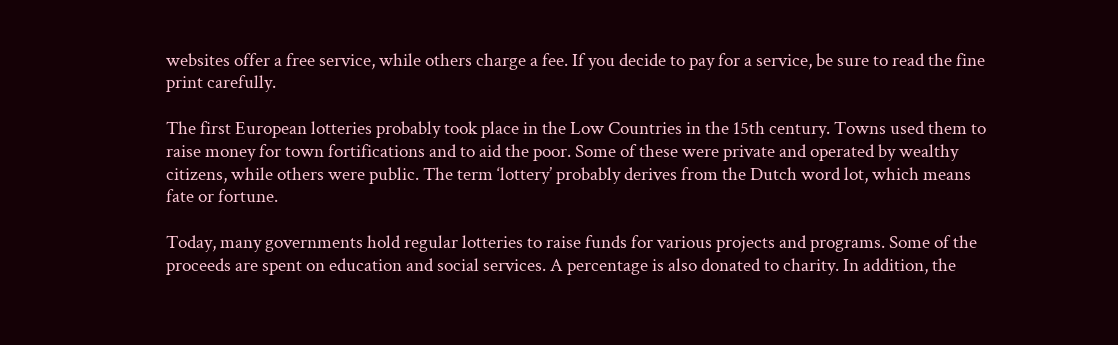websites offer a free service, while others charge a fee. If you decide to pay for a service, be sure to read the fine print carefully.

The first European lotteries probably took place in the Low Countries in the 15th century. Towns used them to raise money for town fortifications and to aid the poor. Some of these were private and operated by wealthy citizens, while others were public. The term ‘lottery’ probably derives from the Dutch word lot, which means fate or fortune.

Today, many governments hold regular lotteries to raise funds for various projects and programs. Some of the proceeds are spent on education and social services. A percentage is also donated to charity. In addition, the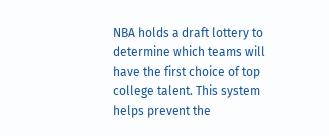NBA holds a draft lottery to determine which teams will have the first choice of top college talent. This system helps prevent the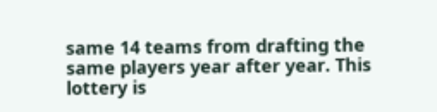same 14 teams from drafting the same players year after year. This lottery is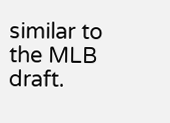similar to the MLB draft.